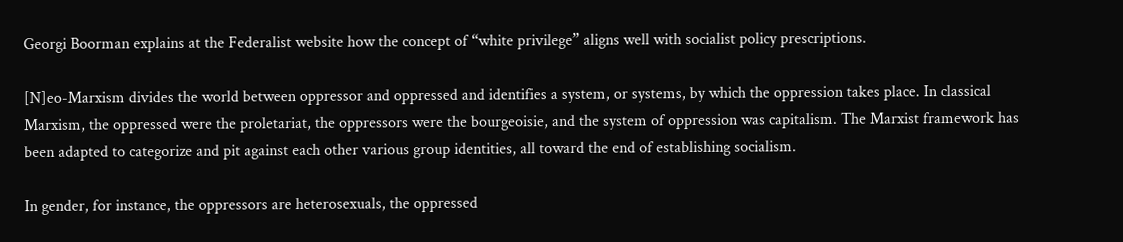Georgi Boorman explains at the Federalist website how the concept of “white privilege” aligns well with socialist policy prescriptions.

[N]eo-Marxism divides the world between oppressor and oppressed and identifies a system, or systems, by which the oppression takes place. In classical Marxism, the oppressed were the proletariat, the oppressors were the bourgeoisie, and the system of oppression was capitalism. The Marxist framework has been adapted to categorize and pit against each other various group identities, all toward the end of establishing socialism.

In gender, for instance, the oppressors are heterosexuals, the oppressed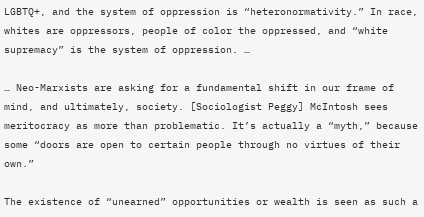LGBTQ+, and the system of oppression is “heteronormativity.” In race, whites are oppressors, people of color the oppressed, and “white supremacy” is the system of oppression. …

… Neo-Marxists are asking for a fundamental shift in our frame of mind, and ultimately, society. [Sociologist Peggy] McIntosh sees meritocracy as more than problematic. It’s actually a “myth,” because some “doors are open to certain people through no virtues of their own.”

The existence of “unearned” opportunities or wealth is seen as such a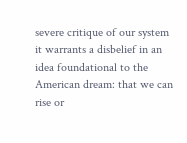severe critique of our system it warrants a disbelief in an idea foundational to the American dream: that we can rise or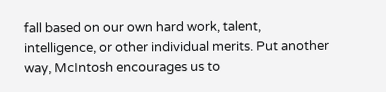fall based on our own hard work, talent, intelligence, or other individual merits. Put another way, McIntosh encourages us to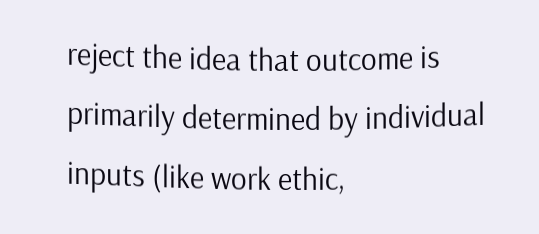reject the idea that outcome is primarily determined by individual inputs (like work ethic,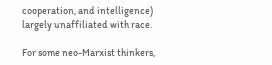cooperation, and intelligence) largely unaffiliated with race.

For some neo-Marxist thinkers,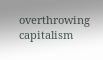overthrowing capitalism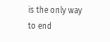is the only way to end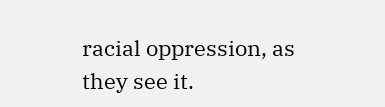racial oppression, as they see it.